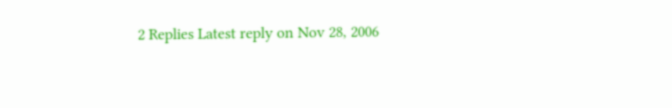2 Replies Latest reply on Nov 28, 2006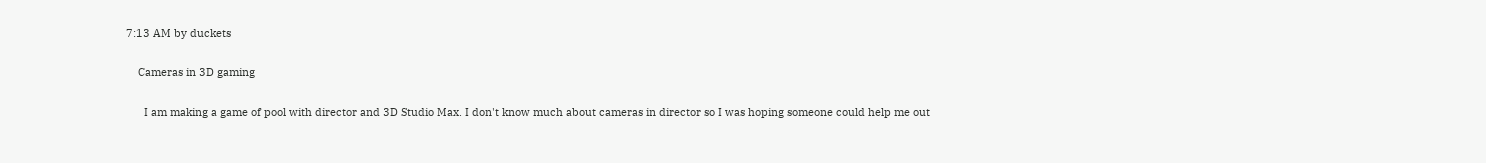7:13 AM by duckets

    Cameras in 3D gaming

      I am making a game of pool with director and 3D Studio Max. I don't know much about cameras in director so I was hoping someone could help me out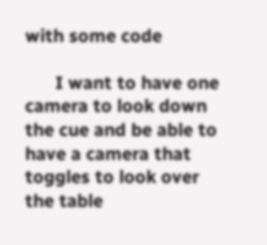with some code

      I want to have one camera to look down the cue and be able to have a camera that toggles to look over the table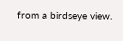from a birdseye view.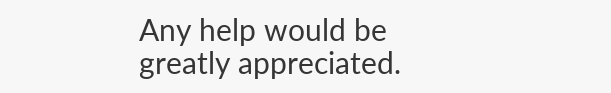Any help would be greatly appreciated.